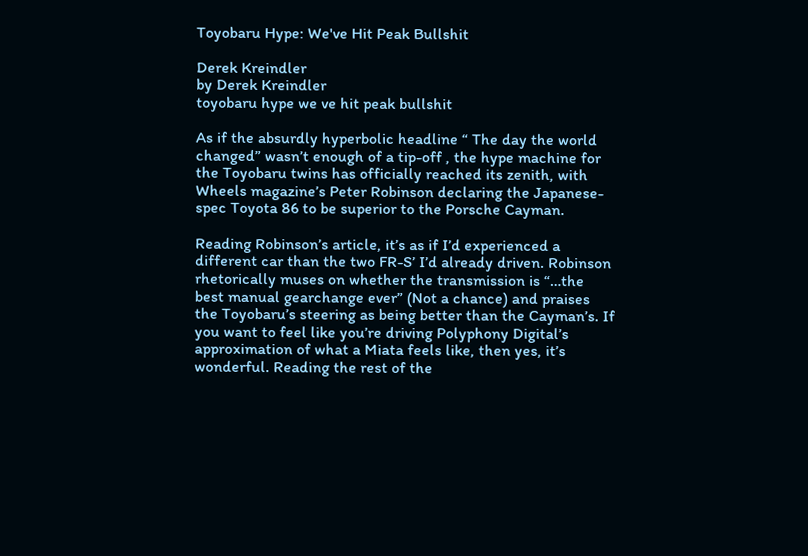Toyobaru Hype: We've Hit Peak Bullshit

Derek Kreindler
by Derek Kreindler
toyobaru hype we ve hit peak bullshit

As if the absurdly hyperbolic headline “ The day the world changed” wasn’t enough of a tip-off , the hype machine for the Toyobaru twins has officially reached its zenith, with Wheels magazine’s Peter Robinson declaring the Japanese-spec Toyota 86 to be superior to the Porsche Cayman.

Reading Robinson’s article, it’s as if I’d experienced a different car than the two FR-S’ I’d already driven. Robinson rhetorically muses on whether the transmission is “…the best manual gearchange ever” (Not a chance) and praises the Toyobaru’s steering as being better than the Cayman’s. If you want to feel like you’re driving Polyphony Digital’s approximation of what a Miata feels like, then yes, it’s wonderful. Reading the rest of the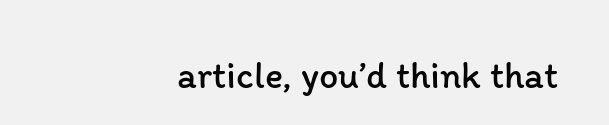article, you’d think that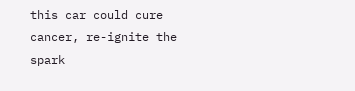this car could cure cancer, re-ignite the spark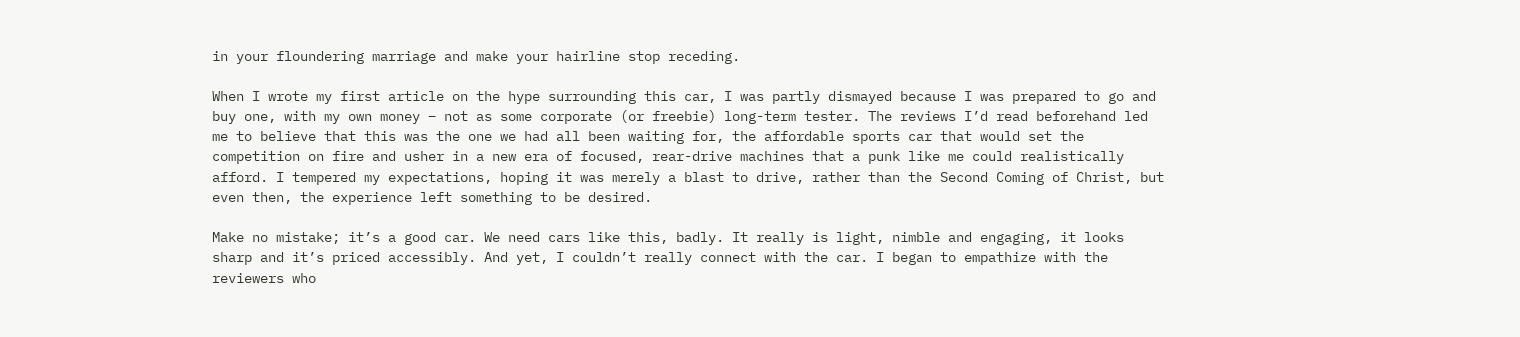in your floundering marriage and make your hairline stop receding.

When I wrote my first article on the hype surrounding this car, I was partly dismayed because I was prepared to go and buy one, with my own money – not as some corporate (or freebie) long-term tester. The reviews I’d read beforehand led me to believe that this was the one we had all been waiting for, the affordable sports car that would set the competition on fire and usher in a new era of focused, rear-drive machines that a punk like me could realistically afford. I tempered my expectations, hoping it was merely a blast to drive, rather than the Second Coming of Christ, but even then, the experience left something to be desired.

Make no mistake; it’s a good car. We need cars like this, badly. It really is light, nimble and engaging, it looks sharp and it’s priced accessibly. And yet, I couldn’t really connect with the car. I began to empathize with the reviewers who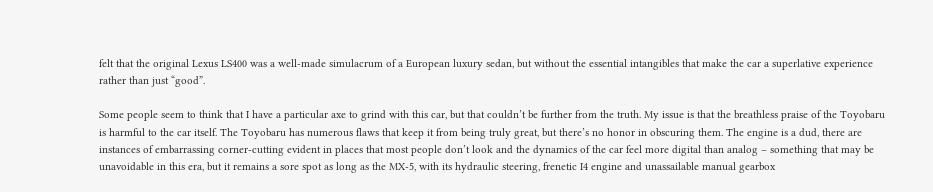felt that the original Lexus LS400 was a well-made simulacrum of a European luxury sedan, but without the essential intangibles that make the car a superlative experience rather than just “good”.

Some people seem to think that I have a particular axe to grind with this car, but that couldn’t be further from the truth. My issue is that the breathless praise of the Toyobaru is harmful to the car itself. The Toyobaru has numerous flaws that keep it from being truly great, but there’s no honor in obscuring them. The engine is a dud, there are instances of embarrassing corner-cutting evident in places that most people don’t look and the dynamics of the car feel more digital than analog – something that may be unavoidable in this era, but it remains a sore spot as long as the MX-5, with its hydraulic steering, frenetic I4 engine and unassailable manual gearbox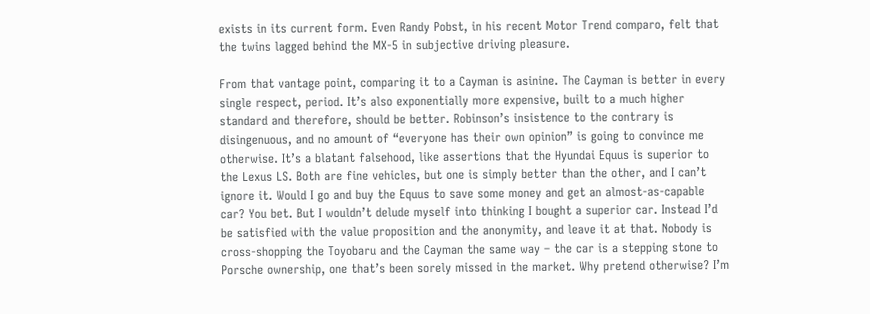exists in its current form. Even Randy Pobst, in his recent Motor Trend comparo, felt that the twins lagged behind the MX-5 in subjective driving pleasure.

From that vantage point, comparing it to a Cayman is asinine. The Cayman is better in every single respect, period. It’s also exponentially more expensive, built to a much higher standard and therefore, should be better. Robinson’s insistence to the contrary is disingenuous, and no amount of “everyone has their own opinion” is going to convince me otherwise. It’s a blatant falsehood, like assertions that the Hyundai Equus is superior to the Lexus LS. Both are fine vehicles, but one is simply better than the other, and I can’t ignore it. Would I go and buy the Equus to save some money and get an almost-as-capable car? You bet. But I wouldn’t delude myself into thinking I bought a superior car. Instead I’d be satisfied with the value proposition and the anonymity, and leave it at that. Nobody is cross-shopping the Toyobaru and the Cayman the same way – the car is a stepping stone to Porsche ownership, one that’s been sorely missed in the market. Why pretend otherwise? I’m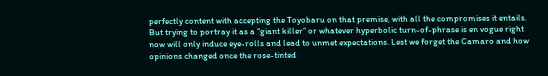perfectly content with accepting the Toyobaru on that premise, with all the compromises it entails. But trying to portray it as a “giant killer” or whatever hyperbolic turn-of-phrase is en vogue right now will only induce eye-rolls and lead to unmet expectations. Lest we forget the Camaro and how opinions changed once the rose-tinted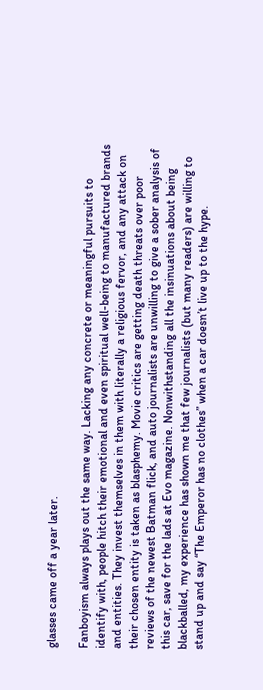glasses came off a year later.

Fanboyism always plays out the same way. Lacking any concrete or meaningful pursuits to identify with, people hitch their emotional and even spiritual well-being to manufactured brands and entities. They invest themselves in them with literally a religious fervor, and any attack on their chosen entity is taken as blasphemy. Movie critics are getting death threats over poor reviews of the newest Batman flick, and auto journalists are unwilling to give a sober analysis of this car, save for the lads at Evo magazine. Nonwithstanding all the insinuations about being blackballed, my experience has shown me that few journalists (but many readers) are willing to stand up and say “The Emperor has no clothes” when a car doesn’t live up to the hype.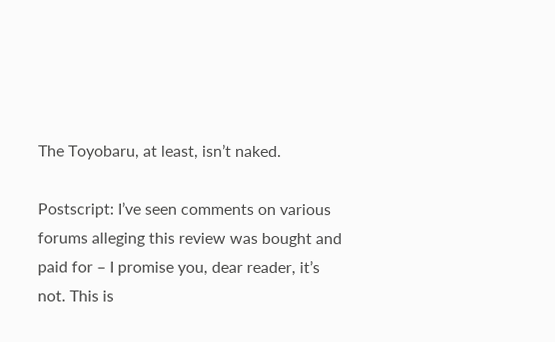The Toyobaru, at least, isn’t naked.

Postscript: I’ve seen comments on various forums alleging this review was bought and paid for – I promise you, dear reader, it’s not. This is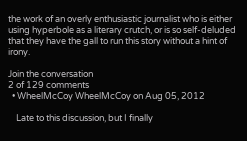the work of an overly enthusiastic journalist who is either using hyperbole as a literary crutch, or is so self-deluded that they have the gall to run this story without a hint of irony.

Join the conversation
2 of 129 comments
  • WheelMcCoy WheelMcCoy on Aug 05, 2012

    Late to this discussion, but I finally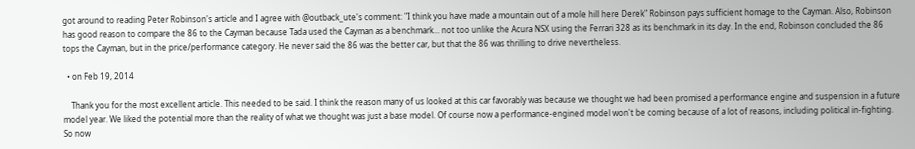got around to reading Peter Robinson's article and I agree with @outback_ute's comment: "I think you have made a mountain out of a mole hill here Derek" Robinson pays sufficient homage to the Cayman. Also, Robinson has good reason to compare the 86 to the Cayman because Tada used the Cayman as a benchmark... not too unlike the Acura NSX using the Ferrari 328 as its benchmark in its day. In the end, Robinson concluded the 86 tops the Cayman, but in the price/performance category. He never said the 86 was the better car, but that the 86 was thrilling to drive nevertheless.

  • on Feb 19, 2014

    Thank you for the most excellent article. This needed to be said. I think the reason many of us looked at this car favorably was because we thought we had been promised a performance engine and suspension in a future model year. We liked the potential more than the reality of what we thought was just a base model. Of course now a performance-engined model won't be coming because of a lot of reasons, including political in-fighting. So now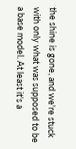the shine is gone, and we're stuck with only what was supposed to be a base model. At least it's a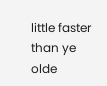little faster than ye olde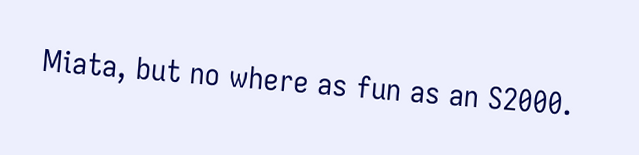Miata, but no where as fun as an S2000.